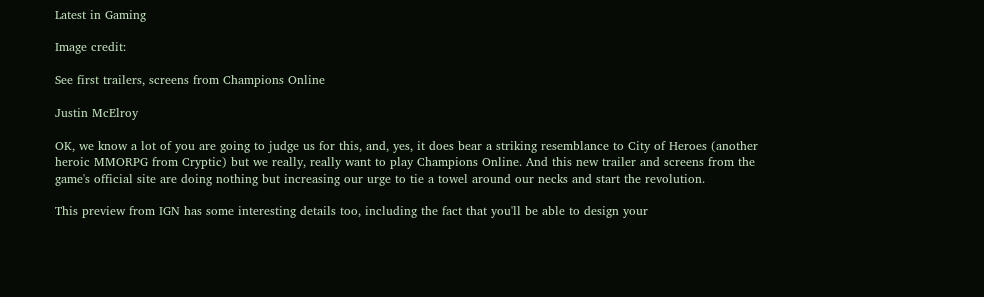Latest in Gaming

Image credit:

See first trailers, screens from Champions Online

Justin McElroy

OK, we know a lot of you are going to judge us for this, and, yes, it does bear a striking resemblance to City of Heroes (another heroic MMORPG from Cryptic) but we really, really want to play Champions Online. And this new trailer and screens from the game's official site are doing nothing but increasing our urge to tie a towel around our necks and start the revolution.

This preview from IGN has some interesting details too, including the fact that you'll be able to design your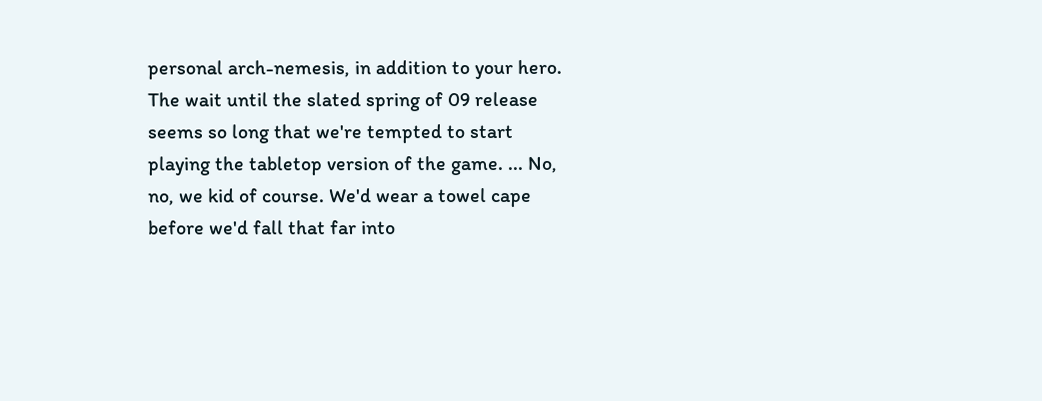personal arch-nemesis, in addition to your hero. The wait until the slated spring of 09 release seems so long that we're tempted to start playing the tabletop version of the game. ... No, no, we kid of course. We'd wear a towel cape before we'd fall that far into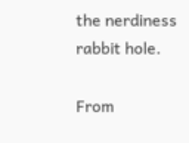the nerdiness rabbit hole.

From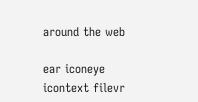around the web

ear iconeye icontext filevr